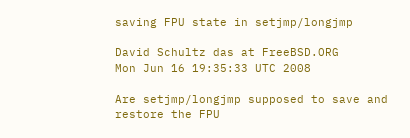saving FPU state in setjmp/longjmp

David Schultz das at FreeBSD.ORG
Mon Jun 16 19:35:33 UTC 2008

Are setjmp/longjmp supposed to save and restore the FPU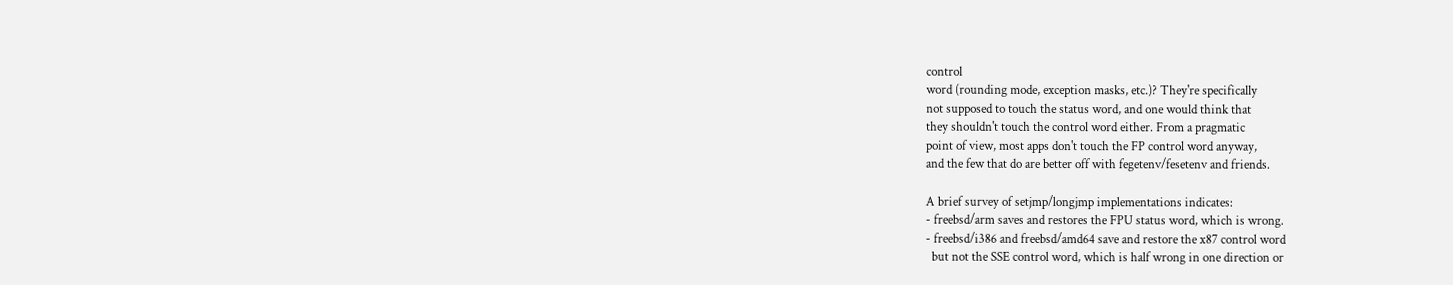control
word (rounding mode, exception masks, etc.)? They're specifically
not supposed to touch the status word, and one would think that
they shouldn't touch the control word either. From a pragmatic
point of view, most apps don't touch the FP control word anyway,
and the few that do are better off with fegetenv/fesetenv and friends.

A brief survey of setjmp/longjmp implementations indicates:
- freebsd/arm saves and restores the FPU status word, which is wrong.
- freebsd/i386 and freebsd/amd64 save and restore the x87 control word
  but not the SSE control word, which is half wrong in one direction or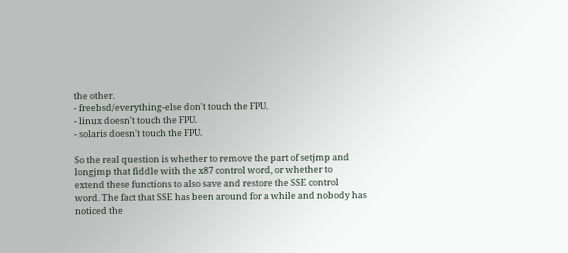the other.
- freebsd/everything-else don't touch the FPU.
- linux doesn't touch the FPU.
- solaris doesn't touch the FPU.

So the real question is whether to remove the part of setjmp and
longjmp that fiddle with the x87 control word, or whether to
extend these functions to also save and restore the SSE control
word. The fact that SSE has been around for a while and nobody has
noticed the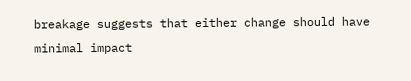breakage suggests that either change should have
minimal impact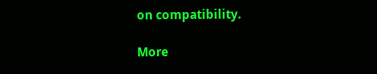on compatibility.

More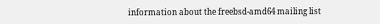information about the freebsd-amd64 mailing list